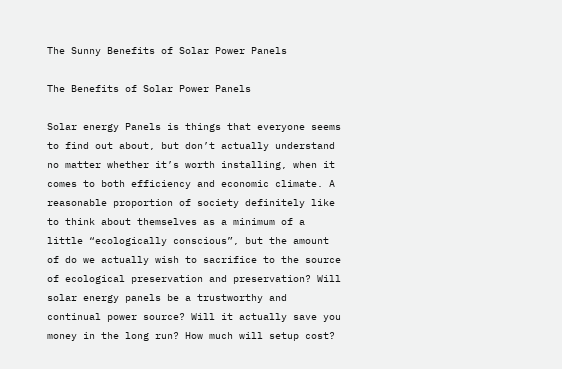The Sunny Benefits of Solar Power Panels

The Benefits of Solar Power Panels

Solar energy Panels is things that everyone seems to find out about, but don’t actually understand no matter whether it’s worth installing, when it comes to both efficiency and economic climate. A reasonable proportion of society definitely like to think about themselves as a minimum of a little “ecologically conscious”, but the amount of do we actually wish to sacrifice to the source of ecological preservation and preservation? Will solar energy panels be a trustworthy and continual power source? Will it actually save you money in the long run? How much will setup cost?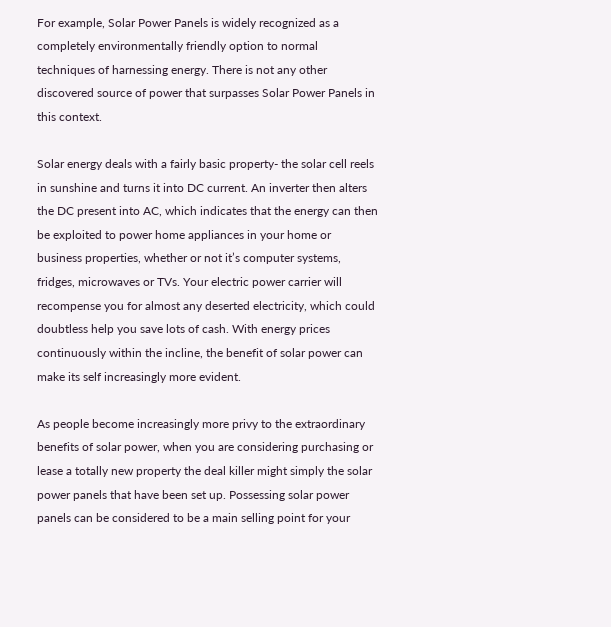For example, Solar Power Panels is widely recognized as a completely environmentally friendly option to normal techniques of harnessing energy. There is not any other discovered source of power that surpasses Solar Power Panels in this context.

Solar energy deals with a fairly basic property- the solar cell reels in sunshine and turns it into DC current. An inverter then alters the DC present into AC, which indicates that the energy can then be exploited to power home appliances in your home or business properties, whether or not it’s computer systems, fridges, microwaves or TVs. Your electric power carrier will recompense you for almost any deserted electricity, which could doubtless help you save lots of cash. With energy prices continuously within the incline, the benefit of solar power can make its self increasingly more evident.

As people become increasingly more privy to the extraordinary benefits of solar power, when you are considering purchasing or lease a totally new property the deal killer might simply the solar power panels that have been set up. Possessing solar power panels can be considered to be a main selling point for your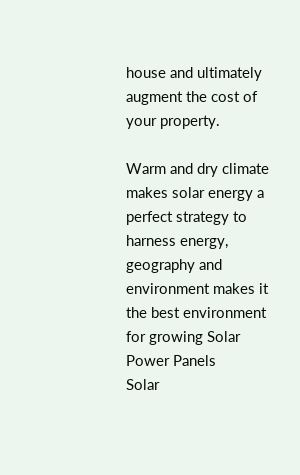house and ultimately augment the cost of your property.

Warm and dry climate makes solar energy a perfect strategy to harness energy, geography and environment makes it the best environment for growing Solar Power Panels
Solar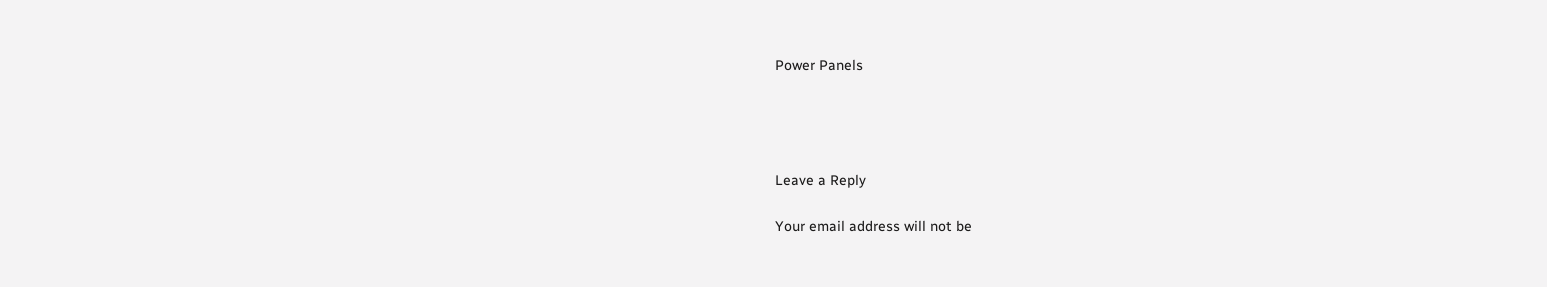Power Panels




Leave a Reply

Your email address will not be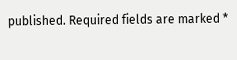published. Required fields are marked *